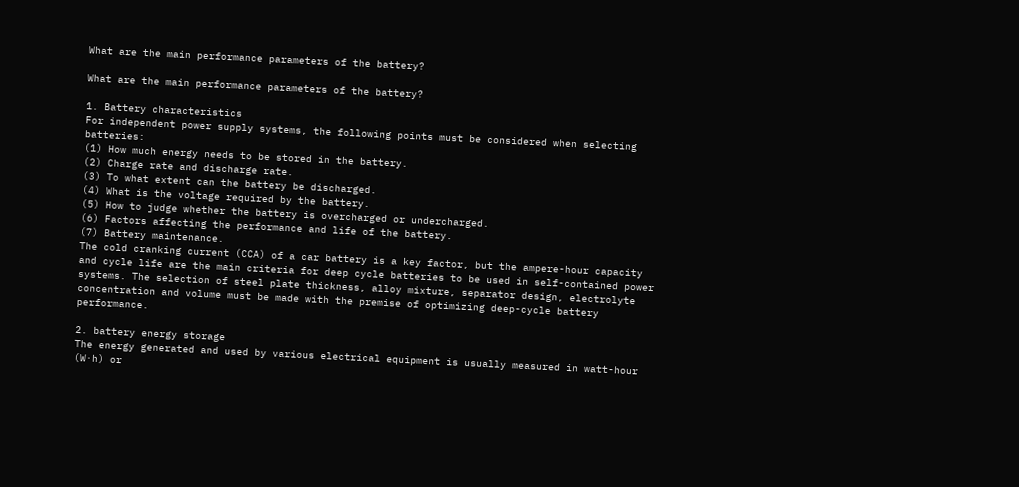What are the main performance parameters of the battery?

What are the main performance parameters of the battery?

1. Battery characteristics
For independent power supply systems, the following points must be considered when selecting batteries:
(1) How much energy needs to be stored in the battery.
(2) Charge rate and discharge rate.
(3) To what extent can the battery be discharged.
(4) What is the voltage required by the battery.
(5) How to judge whether the battery is overcharged or undercharged.
(6) Factors affecting the performance and life of the battery.
(7) Battery maintenance.
The cold cranking current (CCA) of a car battery is a key factor, but the ampere-hour capacity and cycle life are the main criteria for deep cycle batteries to be used in self-contained power systems. The selection of steel plate thickness, alloy mixture, separator design, electrolyte concentration and volume must be made with the premise of optimizing deep-cycle battery performance.

2. battery energy storage
The energy generated and used by various electrical equipment is usually measured in watt-hour (W·h) or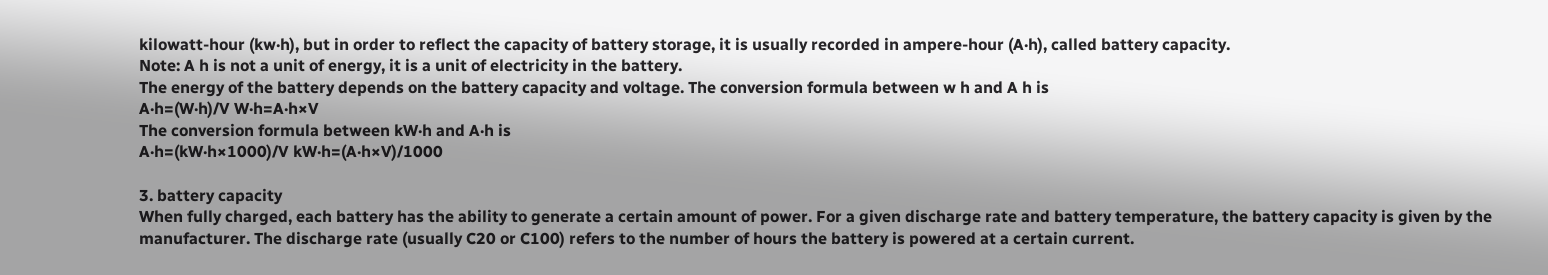kilowatt-hour (kw·h), but in order to reflect the capacity of battery storage, it is usually recorded in ampere-hour (A·h), called battery capacity.
Note: A h is not a unit of energy, it is a unit of electricity in the battery.
The energy of the battery depends on the battery capacity and voltage. The conversion formula between w h and A h is
A·h=(W·h)/V W·h=A·h×V
The conversion formula between kW·h and A·h is
A·h=(kW·h×1000)/V kW·h=(A·h×V)/1000

3. battery capacity
When fully charged, each battery has the ability to generate a certain amount of power. For a given discharge rate and battery temperature, the battery capacity is given by the manufacturer. The discharge rate (usually C20 or C100) refers to the number of hours the battery is powered at a certain current.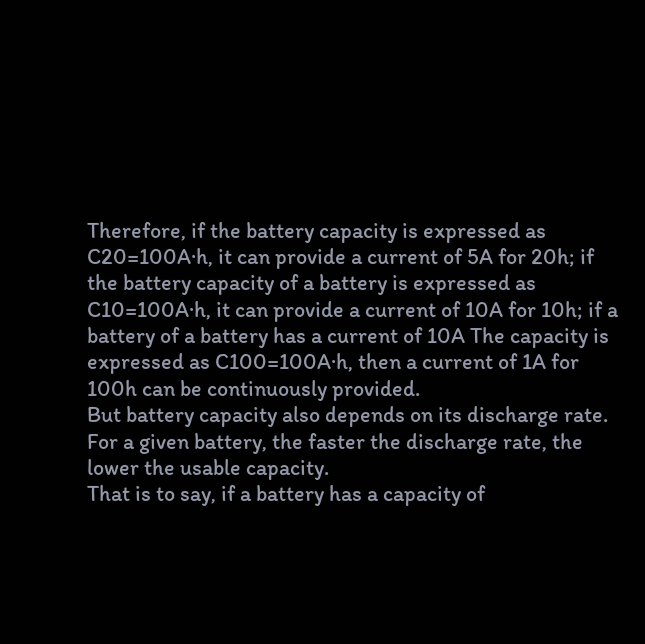Therefore, if the battery capacity is expressed as C20=100A·h, it can provide a current of 5A for 20h; if the battery capacity of a battery is expressed as C10=100A·h, it can provide a current of 10A for 10h; if a battery of a battery has a current of 10A The capacity is expressed as C100=100A·h, then a current of 1A for 100h can be continuously provided.
But battery capacity also depends on its discharge rate. For a given battery, the faster the discharge rate, the lower the usable capacity.
That is to say, if a battery has a capacity of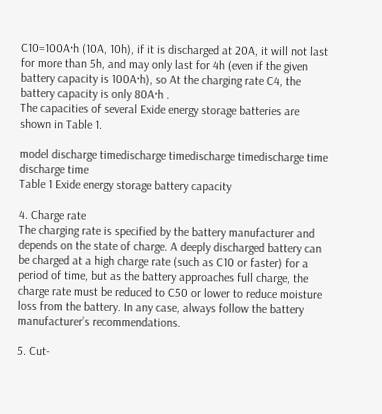C10=100A·h (10A, 10h), if it is discharged at 20A, it will not last for more than 5h, and may only last for 4h (even if the given battery capacity is 100A·h), so At the charging rate C4, the battery capacity is only 80A·h .
The capacities of several Exide energy storage batteries are shown in Table 1.

model discharge timedischarge timedischarge timedischarge time discharge time
Table 1 Exide energy storage battery capacity

4. Charge rate
The charging rate is specified by the battery manufacturer and depends on the state of charge. A deeply discharged battery can be charged at a high charge rate (such as C10 or faster) for a period of time, but as the battery approaches full charge, the charge rate must be reduced to C50 or lower to reduce moisture loss from the battery. In any case, always follow the battery manufacturer’s recommendations.

5. Cut-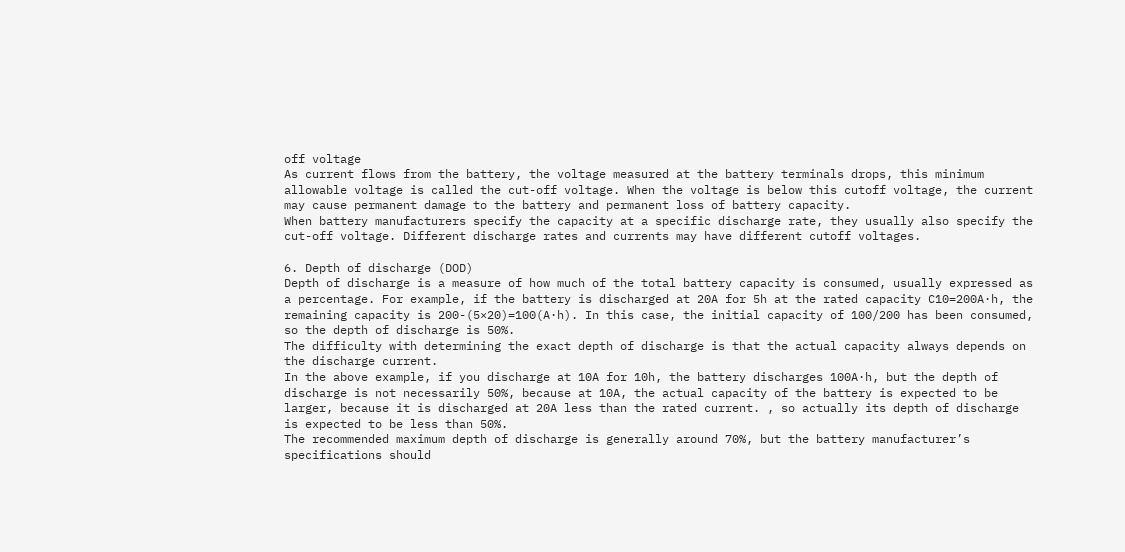off voltage
As current flows from the battery, the voltage measured at the battery terminals drops, this minimum allowable voltage is called the cut-off voltage. When the voltage is below this cutoff voltage, the current may cause permanent damage to the battery and permanent loss of battery capacity.
When battery manufacturers specify the capacity at a specific discharge rate, they usually also specify the cut-off voltage. Different discharge rates and currents may have different cutoff voltages.

6. Depth of discharge (DOD)
Depth of discharge is a measure of how much of the total battery capacity is consumed, usually expressed as a percentage. For example, if the battery is discharged at 20A for 5h at the rated capacity C10=200A·h, the remaining capacity is 200-(5×20)=100(A·h). In this case, the initial capacity of 100/200 has been consumed, so the depth of discharge is 50%.
The difficulty with determining the exact depth of discharge is that the actual capacity always depends on the discharge current.
In the above example, if you discharge at 10A for 10h, the battery discharges 100A·h, but the depth of discharge is not necessarily 50%, because at 10A, the actual capacity of the battery is expected to be larger, because it is discharged at 20A less than the rated current. , so actually its depth of discharge is expected to be less than 50%.
The recommended maximum depth of discharge is generally around 70%, but the battery manufacturer’s specifications should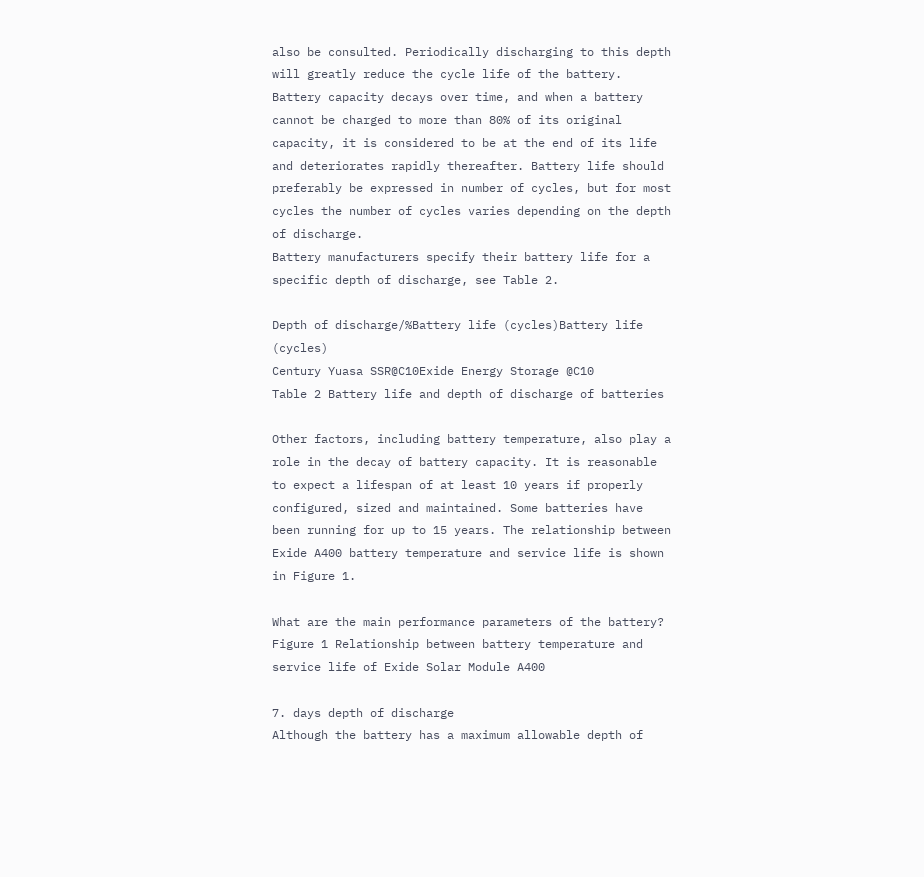also be consulted. Periodically discharging to this depth will greatly reduce the cycle life of the battery.
Battery capacity decays over time, and when a battery cannot be charged to more than 80% of its original capacity, it is considered to be at the end of its life and deteriorates rapidly thereafter. Battery life should preferably be expressed in number of cycles, but for most cycles the number of cycles varies depending on the depth of discharge.
Battery manufacturers specify their battery life for a specific depth of discharge, see Table 2.

Depth of discharge/%Battery life (cycles)Battery life (cycles)
Century Yuasa SSR@C10Exide Energy Storage @C10
Table 2 Battery life and depth of discharge of batteries

Other factors, including battery temperature, also play a role in the decay of battery capacity. It is reasonable to expect a lifespan of at least 10 years if properly configured, sized and maintained. Some batteries have been running for up to 15 years. The relationship between Exide A400 battery temperature and service life is shown in Figure 1.

What are the main performance parameters of the battery?
Figure 1 Relationship between battery temperature and service life of Exide Solar Module A400

7. days depth of discharge
Although the battery has a maximum allowable depth of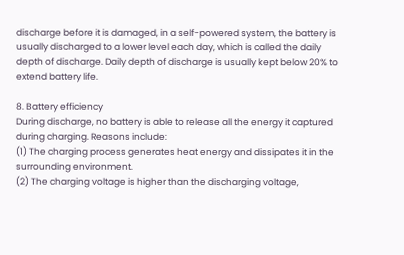discharge before it is damaged, in a self-powered system, the battery is usually discharged to a lower level each day, which is called the daily depth of discharge. Daily depth of discharge is usually kept below 20% to extend battery life.

8. Battery efficiency
During discharge, no battery is able to release all the energy it captured during charging. Reasons include:
(1) The charging process generates heat energy and dissipates it in the surrounding environment.
(2) The charging voltage is higher than the discharging voltage,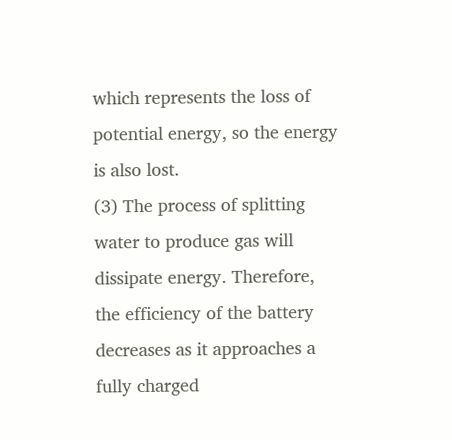which represents the loss of potential energy, so the energy is also lost.
(3) The process of splitting water to produce gas will dissipate energy. Therefore, the efficiency of the battery decreases as it approaches a fully charged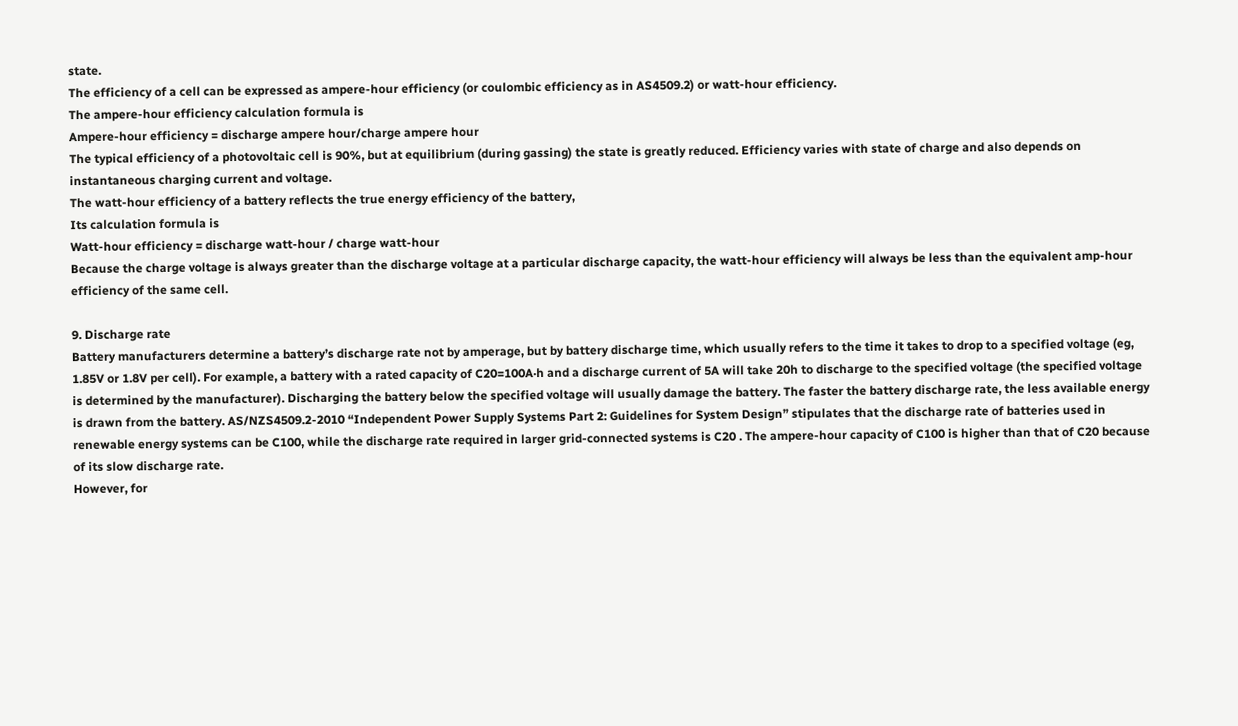state.
The efficiency of a cell can be expressed as ampere-hour efficiency (or coulombic efficiency as in AS4509.2) or watt-hour efficiency.
The ampere-hour efficiency calculation formula is
Ampere-hour efficiency = discharge ampere hour/charge ampere hour
The typical efficiency of a photovoltaic cell is 90%, but at equilibrium (during gassing) the state is greatly reduced. Efficiency varies with state of charge and also depends on instantaneous charging current and voltage.
The watt-hour efficiency of a battery reflects the true energy efficiency of the battery,
Its calculation formula is
Watt-hour efficiency = discharge watt-hour / charge watt-hour
Because the charge voltage is always greater than the discharge voltage at a particular discharge capacity, the watt-hour efficiency will always be less than the equivalent amp-hour efficiency of the same cell.

9. Discharge rate
Battery manufacturers determine a battery’s discharge rate not by amperage, but by battery discharge time, which usually refers to the time it takes to drop to a specified voltage (eg, 1.85V or 1.8V per cell). For example, a battery with a rated capacity of C20=100A·h and a discharge current of 5A will take 20h to discharge to the specified voltage (the specified voltage is determined by the manufacturer). Discharging the battery below the specified voltage will usually damage the battery. The faster the battery discharge rate, the less available energy is drawn from the battery. AS/NZS4509.2-2010 “Independent Power Supply Systems Part 2: Guidelines for System Design” stipulates that the discharge rate of batteries used in renewable energy systems can be C100, while the discharge rate required in larger grid-connected systems is C20 . The ampere-hour capacity of C100 is higher than that of C20 because of its slow discharge rate.
However, for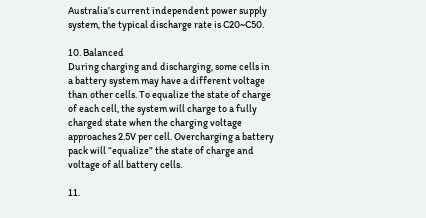Australia’s current independent power supply system, the typical discharge rate is C20~C50.

10. Balanced
During charging and discharging, some cells in a battery system may have a different voltage than other cells. To equalize the state of charge of each cell, the system will charge to a fully charged state when the charging voltage approaches 2.5V per cell. Overcharging a battery pack will “equalize” the state of charge and voltage of all battery cells.

11.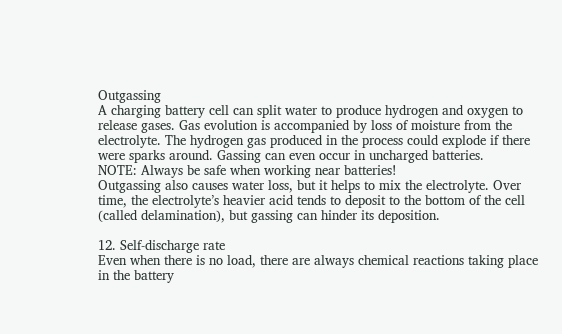Outgassing
A charging battery cell can split water to produce hydrogen and oxygen to release gases. Gas evolution is accompanied by loss of moisture from the electrolyte. The hydrogen gas produced in the process could explode if there were sparks around. Gassing can even occur in uncharged batteries.
NOTE: Always be safe when working near batteries!
Outgassing also causes water loss, but it helps to mix the electrolyte. Over time, the electrolyte’s heavier acid tends to deposit to the bottom of the cell (called delamination), but gassing can hinder its deposition.

12. Self-discharge rate
Even when there is no load, there are always chemical reactions taking place in the battery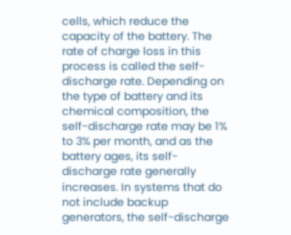cells, which reduce the capacity of the battery. The rate of charge loss in this process is called the self-discharge rate. Depending on the type of battery and its chemical composition, the self-discharge rate may be 1% to 3% per month, and as the battery ages, its self-discharge rate generally increases. In systems that do not include backup generators, the self-discharge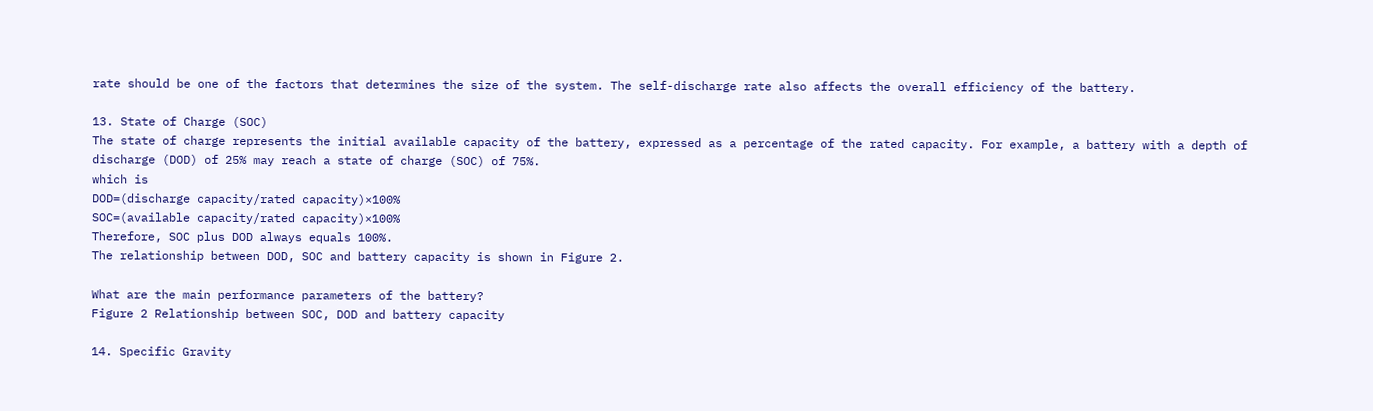rate should be one of the factors that determines the size of the system. The self-discharge rate also affects the overall efficiency of the battery.

13. State of Charge (SOC)
The state of charge represents the initial available capacity of the battery, expressed as a percentage of the rated capacity. For example, a battery with a depth of discharge (DOD) of 25% may reach a state of charge (SOC) of 75%.
which is
DOD=(discharge capacity/rated capacity)×100%
SOC=(available capacity/rated capacity)×100%
Therefore, SOC plus DOD always equals 100%.
The relationship between DOD, SOC and battery capacity is shown in Figure 2.

What are the main performance parameters of the battery?
Figure 2 Relationship between SOC, DOD and battery capacity

14. Specific Gravity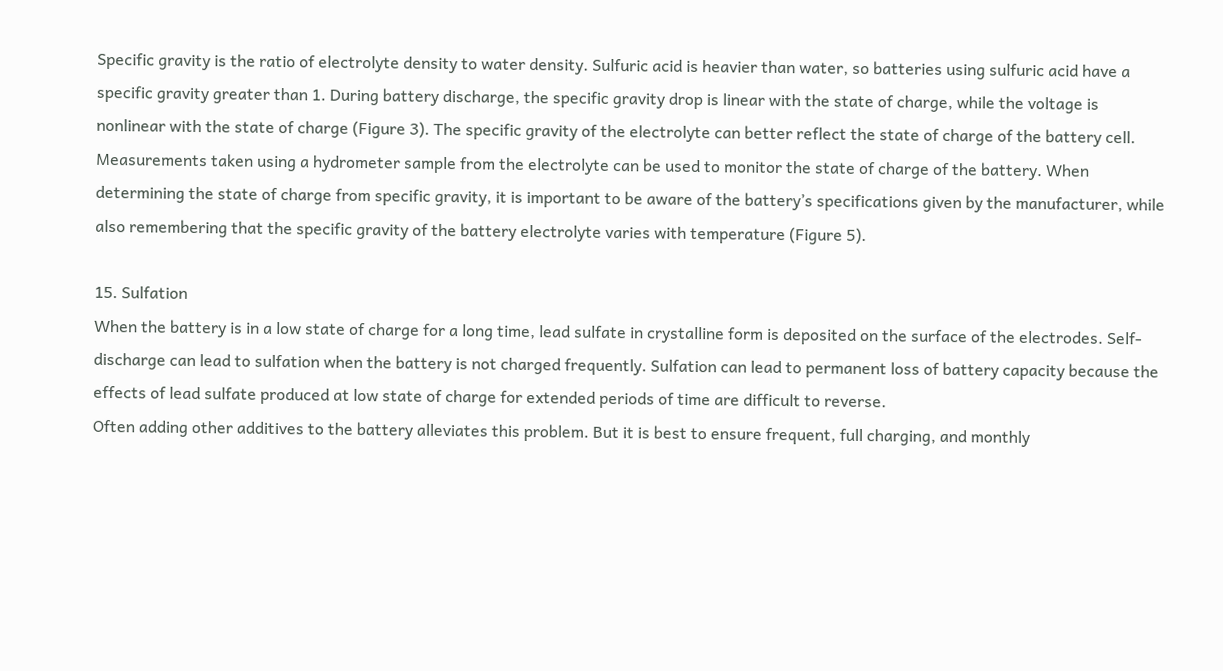Specific gravity is the ratio of electrolyte density to water density. Sulfuric acid is heavier than water, so batteries using sulfuric acid have a specific gravity greater than 1. During battery discharge, the specific gravity drop is linear with the state of charge, while the voltage is nonlinear with the state of charge (Figure 3). The specific gravity of the electrolyte can better reflect the state of charge of the battery cell. Measurements taken using a hydrometer sample from the electrolyte can be used to monitor the state of charge of the battery. When determining the state of charge from specific gravity, it is important to be aware of the battery’s specifications given by the manufacturer, while also remembering that the specific gravity of the battery electrolyte varies with temperature (Figure 5).

15. Sulfation
When the battery is in a low state of charge for a long time, lead sulfate in crystalline form is deposited on the surface of the electrodes. Self-discharge can lead to sulfation when the battery is not charged frequently. Sulfation can lead to permanent loss of battery capacity because the effects of lead sulfate produced at low state of charge for extended periods of time are difficult to reverse.
Often adding other additives to the battery alleviates this problem. But it is best to ensure frequent, full charging, and monthly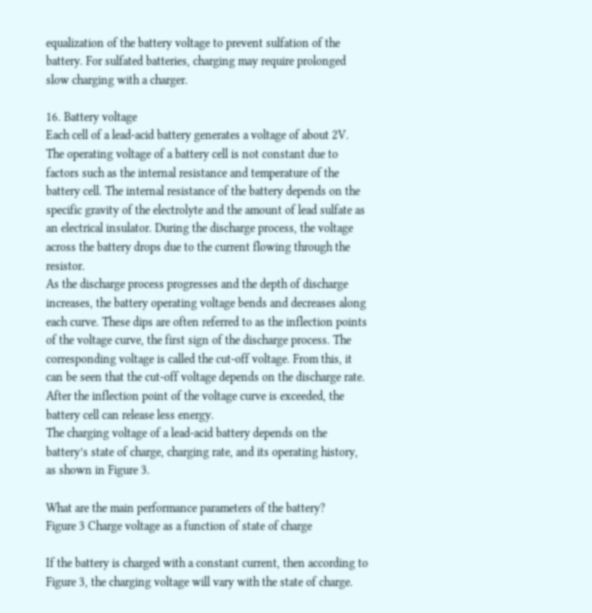equalization of the battery voltage to prevent sulfation of the battery. For sulfated batteries, charging may require prolonged slow charging with a charger.

16. Battery voltage
Each cell of a lead-acid battery generates a voltage of about 2V. The operating voltage of a battery cell is not constant due to factors such as the internal resistance and temperature of the battery cell. The internal resistance of the battery depends on the specific gravity of the electrolyte and the amount of lead sulfate as an electrical insulator. During the discharge process, the voltage across the battery drops due to the current flowing through the resistor.
As the discharge process progresses and the depth of discharge increases, the battery operating voltage bends and decreases along each curve. These dips are often referred to as the inflection points of the voltage curve, the first sign of the discharge process. The corresponding voltage is called the cut-off voltage. From this, it can be seen that the cut-off voltage depends on the discharge rate. After the inflection point of the voltage curve is exceeded, the battery cell can release less energy.
The charging voltage of a lead-acid battery depends on the battery’s state of charge, charging rate, and its operating history, as shown in Figure 3.

What are the main performance parameters of the battery?
Figure 3 Charge voltage as a function of state of charge

If the battery is charged with a constant current, then according to Figure 3, the charging voltage will vary with the state of charge.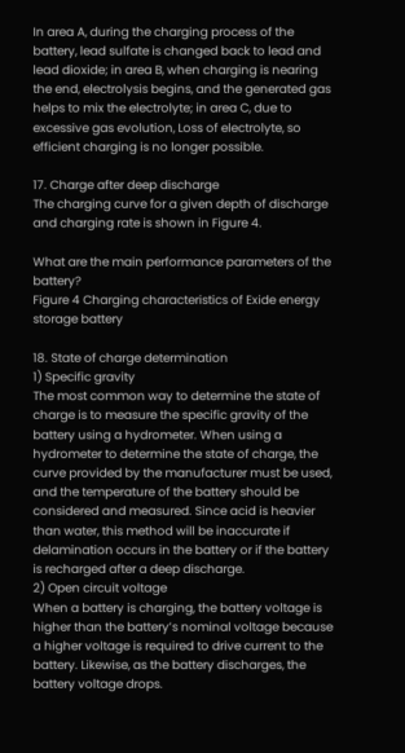In area A, during the charging process of the battery, lead sulfate is changed back to lead and lead dioxide; in area B, when charging is nearing the end, electrolysis begins, and the generated gas helps to mix the electrolyte; in area C, due to excessive gas evolution, Loss of electrolyte, so efficient charging is no longer possible.

17. Charge after deep discharge
The charging curve for a given depth of discharge and charging rate is shown in Figure 4.

What are the main performance parameters of the battery?
Figure 4 Charging characteristics of Exide energy storage battery

18. State of charge determination
1) Specific gravity
The most common way to determine the state of charge is to measure the specific gravity of the battery using a hydrometer. When using a hydrometer to determine the state of charge, the curve provided by the manufacturer must be used, and the temperature of the battery should be considered and measured. Since acid is heavier than water, this method will be inaccurate if delamination occurs in the battery or if the battery is recharged after a deep discharge.
2) Open circuit voltage
When a battery is charging, the battery voltage is higher than the battery’s nominal voltage because a higher voltage is required to drive current to the battery. Likewise, as the battery discharges, the battery voltage drops.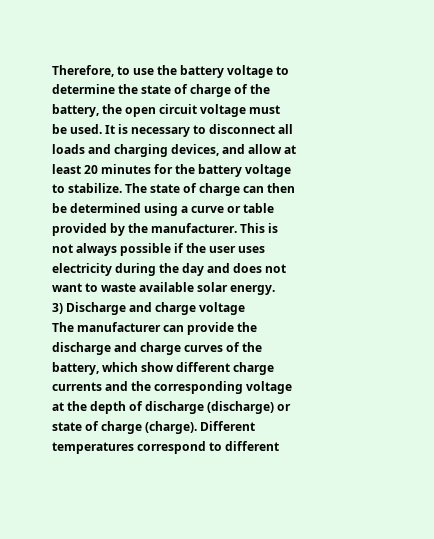Therefore, to use the battery voltage to determine the state of charge of the battery, the open circuit voltage must be used. It is necessary to disconnect all loads and charging devices, and allow at least 20 minutes for the battery voltage to stabilize. The state of charge can then be determined using a curve or table provided by the manufacturer. This is not always possible if the user uses electricity during the day and does not want to waste available solar energy.
3) Discharge and charge voltage
The manufacturer can provide the discharge and charge curves of the battery, which show different charge currents and the corresponding voltage at the depth of discharge (discharge) or state of charge (charge). Different temperatures correspond to different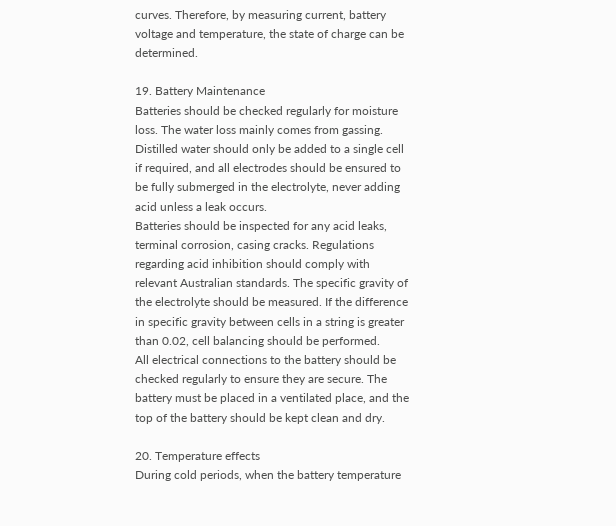curves. Therefore, by measuring current, battery voltage and temperature, the state of charge can be determined.

19. Battery Maintenance
Batteries should be checked regularly for moisture loss. The water loss mainly comes from gassing. Distilled water should only be added to a single cell if required, and all electrodes should be ensured to be fully submerged in the electrolyte, never adding acid unless a leak occurs.
Batteries should be inspected for any acid leaks, terminal corrosion, casing cracks. Regulations regarding acid inhibition should comply with relevant Australian standards. The specific gravity of the electrolyte should be measured. If the difference in specific gravity between cells in a string is greater than 0.02, cell balancing should be performed.
All electrical connections to the battery should be checked regularly to ensure they are secure. The battery must be placed in a ventilated place, and the top of the battery should be kept clean and dry.

20. Temperature effects
During cold periods, when the battery temperature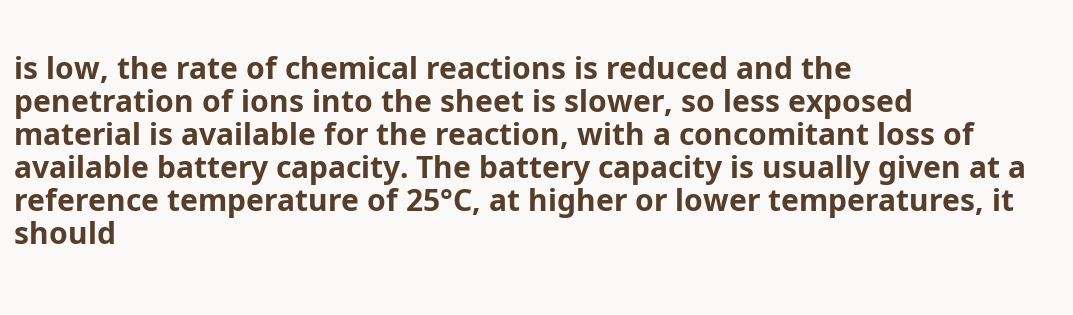is low, the rate of chemical reactions is reduced and the penetration of ions into the sheet is slower, so less exposed material is available for the reaction, with a concomitant loss of available battery capacity. The battery capacity is usually given at a reference temperature of 25°C, at higher or lower temperatures, it should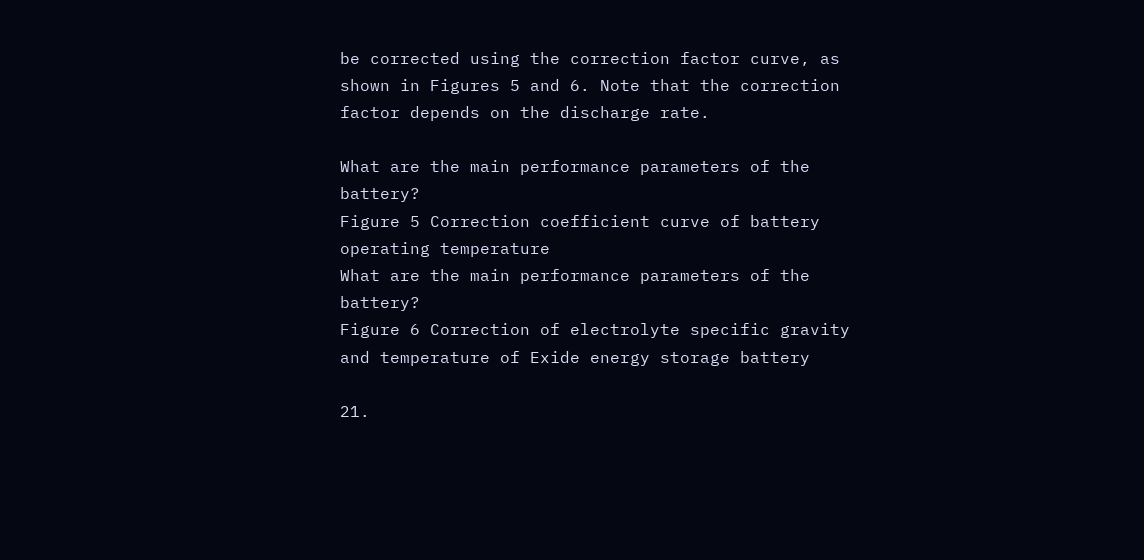be corrected using the correction factor curve, as shown in Figures 5 and 6. Note that the correction factor depends on the discharge rate.

What are the main performance parameters of the battery?
Figure 5 Correction coefficient curve of battery operating temperature
What are the main performance parameters of the battery?
Figure 6 Correction of electrolyte specific gravity and temperature of Exide energy storage battery

21.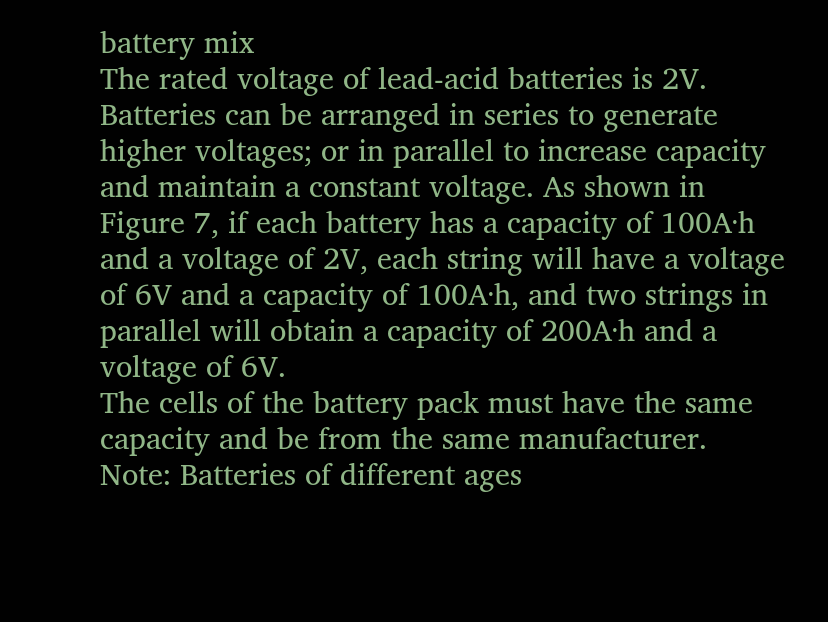battery mix
The rated voltage of lead-acid batteries is 2V. Batteries can be arranged in series to generate higher voltages; or in parallel to increase capacity and maintain a constant voltage. As shown in Figure 7, if each battery has a capacity of 100A·h and a voltage of 2V, each string will have a voltage of 6V and a capacity of 100A·h, and two strings in parallel will obtain a capacity of 200A·h and a voltage of 6V.
The cells of the battery pack must have the same capacity and be from the same manufacturer.
Note: Batteries of different ages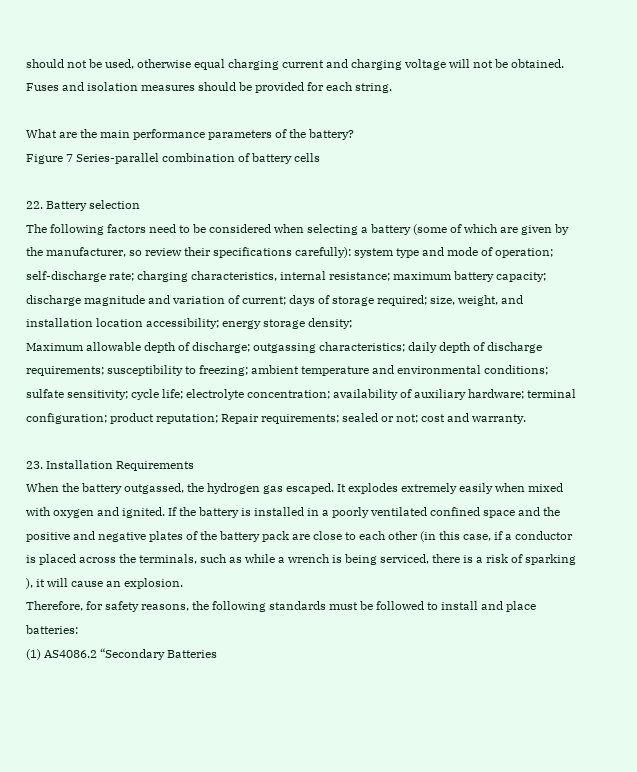should not be used, otherwise equal charging current and charging voltage will not be obtained.
Fuses and isolation measures should be provided for each string.

What are the main performance parameters of the battery?
Figure 7 Series-parallel combination of battery cells

22. Battery selection
The following factors need to be considered when selecting a battery (some of which are given by the manufacturer, so review their specifications carefully): system type and mode of operation; self-discharge rate; charging characteristics, internal resistance; maximum battery capacity; discharge magnitude and variation of current; days of storage required; size, weight, and installation location accessibility; energy storage density;
Maximum allowable depth of discharge; outgassing characteristics; daily depth of discharge requirements; susceptibility to freezing; ambient temperature and environmental conditions; sulfate sensitivity; cycle life; electrolyte concentration; availability of auxiliary hardware; terminal configuration; product reputation; Repair requirements; sealed or not; cost and warranty.

23. Installation Requirements
When the battery outgassed, the hydrogen gas escaped. It explodes extremely easily when mixed with oxygen and ignited. If the battery is installed in a poorly ventilated confined space and the positive and negative plates of the battery pack are close to each other (in this case, if a conductor is placed across the terminals, such as while a wrench is being serviced, there is a risk of sparking ), it will cause an explosion.
Therefore, for safety reasons, the following standards must be followed to install and place batteries:
(1) AS4086.2 “Secondary Batteries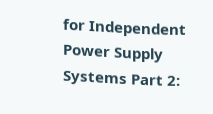for Independent Power Supply Systems Part 2: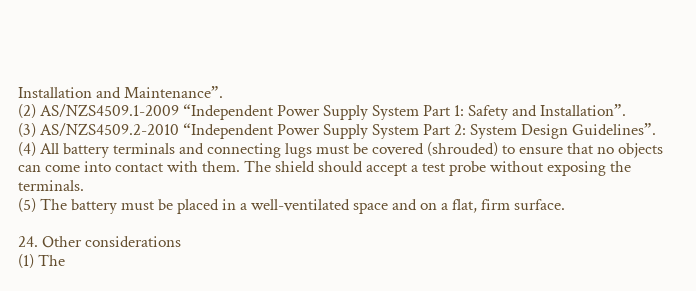Installation and Maintenance”.
(2) AS/NZS4509.1-2009 “Independent Power Supply System Part 1: Safety and Installation”.
(3) AS/NZS4509.2-2010 “Independent Power Supply System Part 2: System Design Guidelines”.
(4) All battery terminals and connecting lugs must be covered (shrouded) to ensure that no objects can come into contact with them. The shield should accept a test probe without exposing the terminals.
(5) The battery must be placed in a well-ventilated space and on a flat, firm surface.

24. Other considerations
(1) The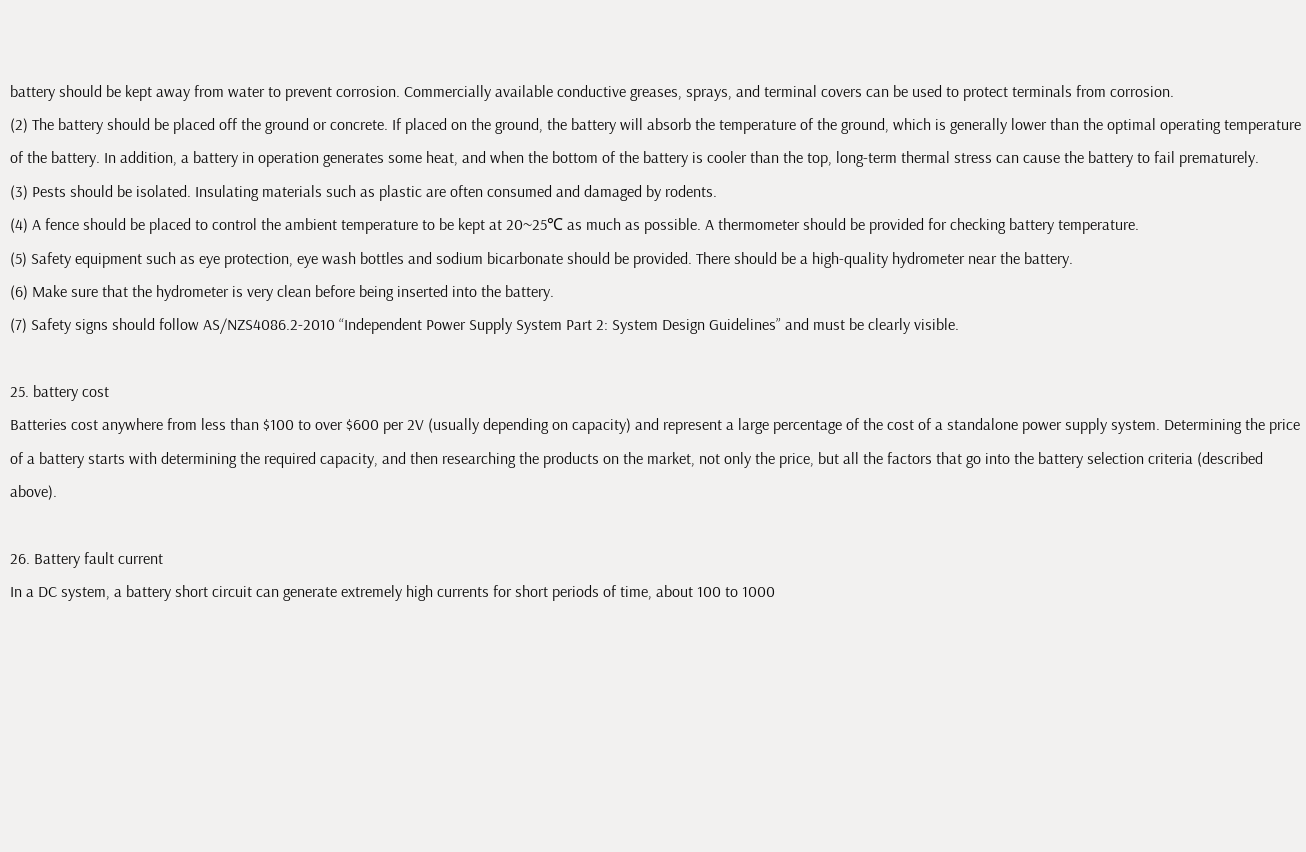battery should be kept away from water to prevent corrosion. Commercially available conductive greases, sprays, and terminal covers can be used to protect terminals from corrosion.
(2) The battery should be placed off the ground or concrete. If placed on the ground, the battery will absorb the temperature of the ground, which is generally lower than the optimal operating temperature of the battery. In addition, a battery in operation generates some heat, and when the bottom of the battery is cooler than the top, long-term thermal stress can cause the battery to fail prematurely.
(3) Pests should be isolated. Insulating materials such as plastic are often consumed and damaged by rodents.
(4) A fence should be placed to control the ambient temperature to be kept at 20~25℃ as much as possible. A thermometer should be provided for checking battery temperature.
(5) Safety equipment such as eye protection, eye wash bottles and sodium bicarbonate should be provided. There should be a high-quality hydrometer near the battery.
(6) Make sure that the hydrometer is very clean before being inserted into the battery.
(7) Safety signs should follow AS/NZS4086.2-2010 “Independent Power Supply System Part 2: System Design Guidelines” and must be clearly visible.

25. battery cost
Batteries cost anywhere from less than $100 to over $600 per 2V (usually depending on capacity) and represent a large percentage of the cost of a standalone power supply system. Determining the price of a battery starts with determining the required capacity, and then researching the products on the market, not only the price, but all the factors that go into the battery selection criteria (described above).

26. Battery fault current
In a DC system, a battery short circuit can generate extremely high currents for short periods of time, about 100 to 1000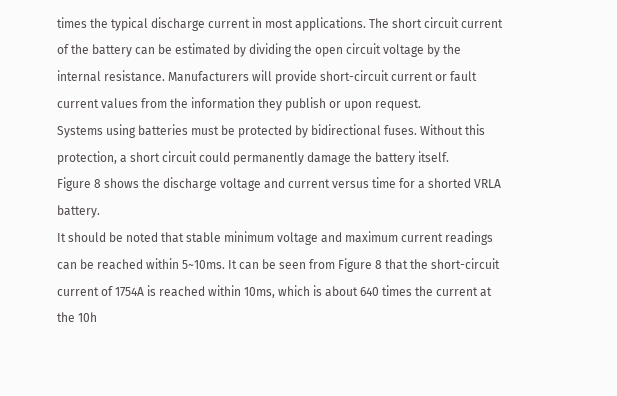times the typical discharge current in most applications. The short circuit current of the battery can be estimated by dividing the open circuit voltage by the internal resistance. Manufacturers will provide short-circuit current or fault current values from the information they publish or upon request.
Systems using batteries must be protected by bidirectional fuses. Without this protection, a short circuit could permanently damage the battery itself.
Figure 8 shows the discharge voltage and current versus time for a shorted VRLA battery.
It should be noted that stable minimum voltage and maximum current readings can be reached within 5~10ms. It can be seen from Figure 8 that the short-circuit current of 1754A is reached within 10ms, which is about 640 times the current at the 10h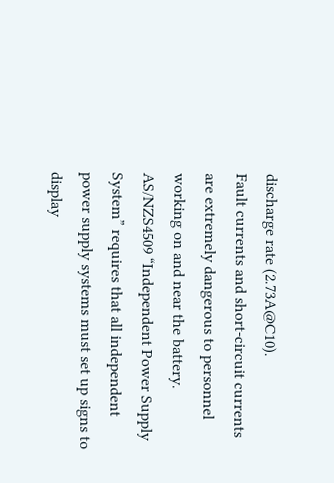discharge rate (2.73A@C10).
Fault currents and short-circuit currents are extremely dangerous to personnel working on and near the battery. AS/NZS4509 “Independent Power Supply System” requires that all independent power supply systems must set up signs to display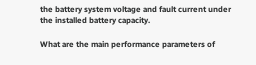the battery system voltage and fault current under the installed battery capacity.

What are the main performance parameters of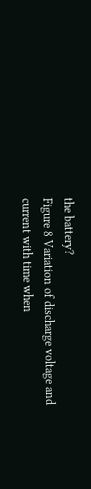the battery?
Figure 8 Variation of discharge voltage and current with time when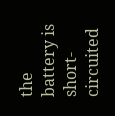the battery is short-circuited